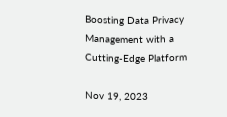Boosting Data Privacy Management with a Cutting-Edge Platform

Nov 19, 2023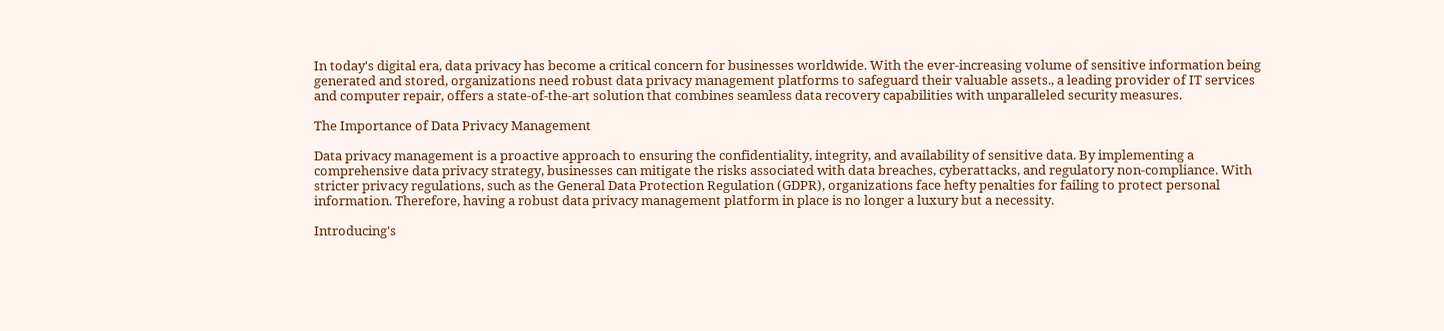In today's digital era, data privacy has become a critical concern for businesses worldwide. With the ever-increasing volume of sensitive information being generated and stored, organizations need robust data privacy management platforms to safeguard their valuable assets., a leading provider of IT services and computer repair, offers a state-of-the-art solution that combines seamless data recovery capabilities with unparalleled security measures.

The Importance of Data Privacy Management

Data privacy management is a proactive approach to ensuring the confidentiality, integrity, and availability of sensitive data. By implementing a comprehensive data privacy strategy, businesses can mitigate the risks associated with data breaches, cyberattacks, and regulatory non-compliance. With stricter privacy regulations, such as the General Data Protection Regulation (GDPR), organizations face hefty penalties for failing to protect personal information. Therefore, having a robust data privacy management platform in place is no longer a luxury but a necessity.

Introducing's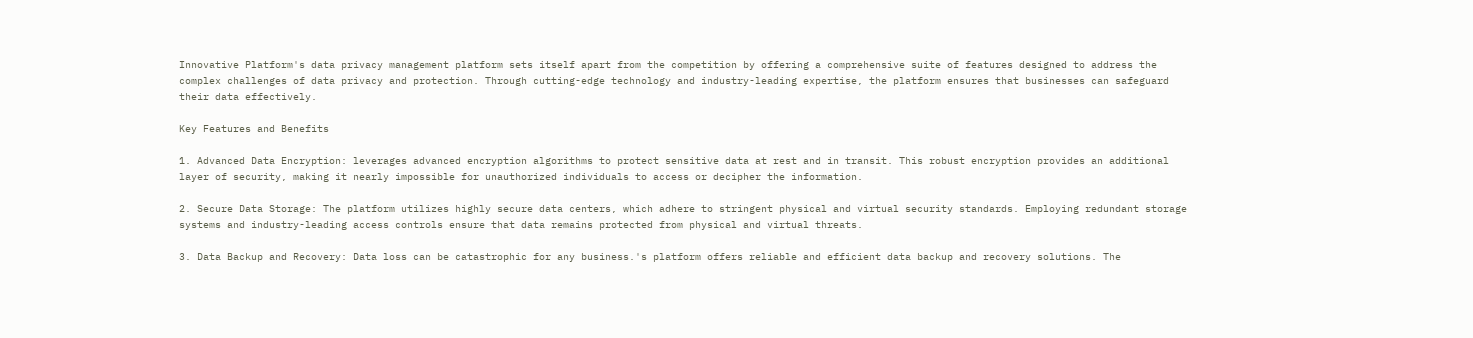Innovative Platform's data privacy management platform sets itself apart from the competition by offering a comprehensive suite of features designed to address the complex challenges of data privacy and protection. Through cutting-edge technology and industry-leading expertise, the platform ensures that businesses can safeguard their data effectively.

Key Features and Benefits

1. Advanced Data Encryption: leverages advanced encryption algorithms to protect sensitive data at rest and in transit. This robust encryption provides an additional layer of security, making it nearly impossible for unauthorized individuals to access or decipher the information.

2. Secure Data Storage: The platform utilizes highly secure data centers, which adhere to stringent physical and virtual security standards. Employing redundant storage systems and industry-leading access controls ensure that data remains protected from physical and virtual threats.

3. Data Backup and Recovery: Data loss can be catastrophic for any business.'s platform offers reliable and efficient data backup and recovery solutions. The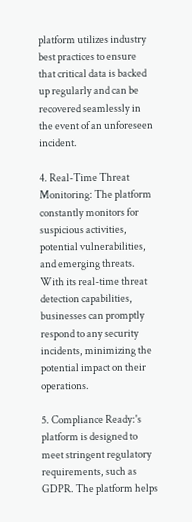platform utilizes industry best practices to ensure that critical data is backed up regularly and can be recovered seamlessly in the event of an unforeseen incident.

4. Real-Time Threat Monitoring: The platform constantly monitors for suspicious activities, potential vulnerabilities, and emerging threats. With its real-time threat detection capabilities, businesses can promptly respond to any security incidents, minimizing the potential impact on their operations.

5. Compliance Ready:'s platform is designed to meet stringent regulatory requirements, such as GDPR. The platform helps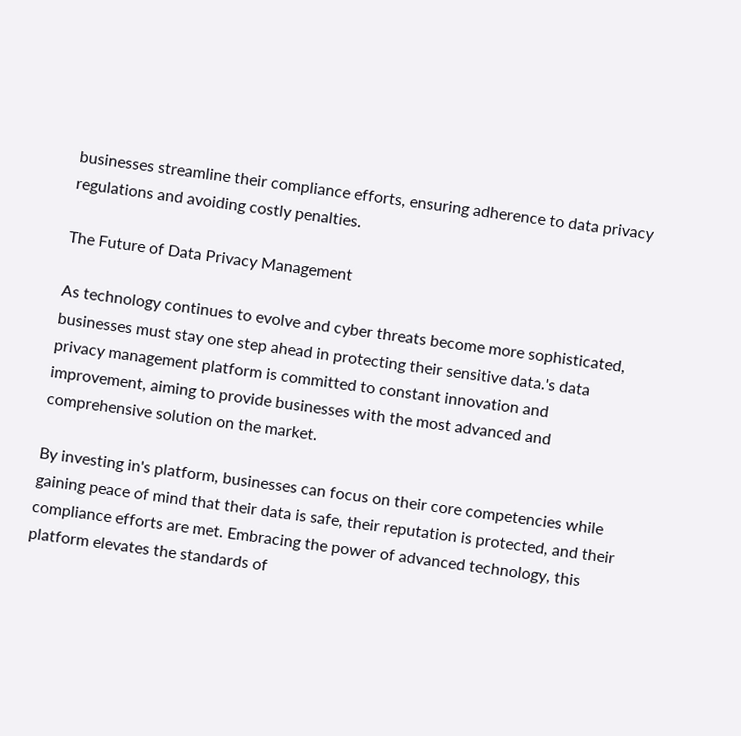businesses streamline their compliance efforts, ensuring adherence to data privacy regulations and avoiding costly penalties.

The Future of Data Privacy Management

As technology continues to evolve and cyber threats become more sophisticated, businesses must stay one step ahead in protecting their sensitive data.'s data privacy management platform is committed to constant innovation and improvement, aiming to provide businesses with the most advanced and comprehensive solution on the market.

By investing in's platform, businesses can focus on their core competencies while gaining peace of mind that their data is safe, their reputation is protected, and their compliance efforts are met. Embracing the power of advanced technology, this platform elevates the standards of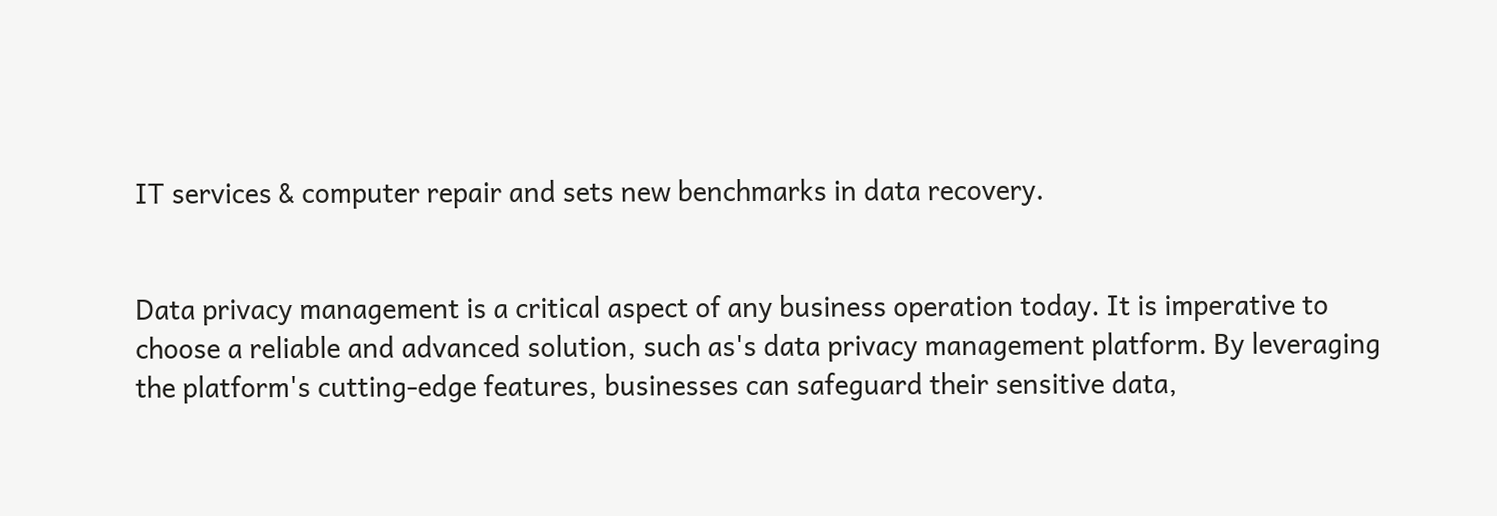IT services & computer repair and sets new benchmarks in data recovery.


Data privacy management is a critical aspect of any business operation today. It is imperative to choose a reliable and advanced solution, such as's data privacy management platform. By leveraging the platform's cutting-edge features, businesses can safeguard their sensitive data,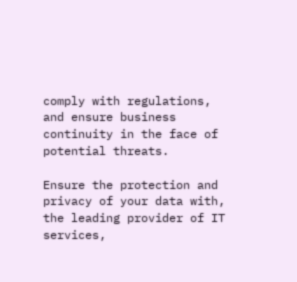comply with regulations, and ensure business continuity in the face of potential threats.

Ensure the protection and privacy of your data with, the leading provider of IT services,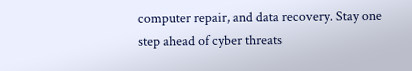computer repair, and data recovery. Stay one step ahead of cyber threats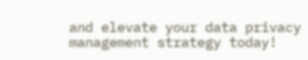and elevate your data privacy management strategy today!